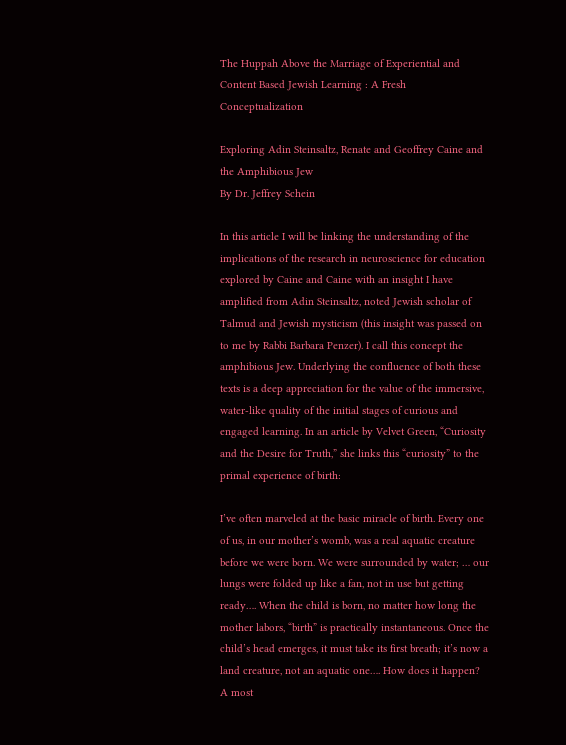The Huppah Above the Marriage of Experiential and Content Based Jewish Learning : A Fresh Conceptualization

Exploring Adin Steinsaltz, Renate and Geoffrey Caine and the Amphibious Jew
By Dr. Jeffrey Schein

In this article I will be linking the understanding of the implications of the research in neuroscience for education explored by Caine and Caine with an insight I have amplified from Adin Steinsaltz, noted Jewish scholar of Talmud and Jewish mysticism (this insight was passed on to me by Rabbi Barbara Penzer). I call this concept the amphibious Jew. Underlying the confluence of both these texts is a deep appreciation for the value of the immersive, water-like quality of the initial stages of curious and engaged learning. In an article by Velvet Green, “Curiosity and the Desire for Truth,” she links this “curiosity” to the primal experience of birth:

I’ve often marveled at the basic miracle of birth. Every one of us, in our mother’s womb, was a real aquatic creature before we were born. We were surrounded by water; … our lungs were folded up like a fan, not in use but getting ready…. When the child is born, no matter how long the mother labors, “birth” is practically instantaneous. Once the child’s head emerges, it must take its first breath; it’s now a land creature, not an aquatic one…. How does it happen? A most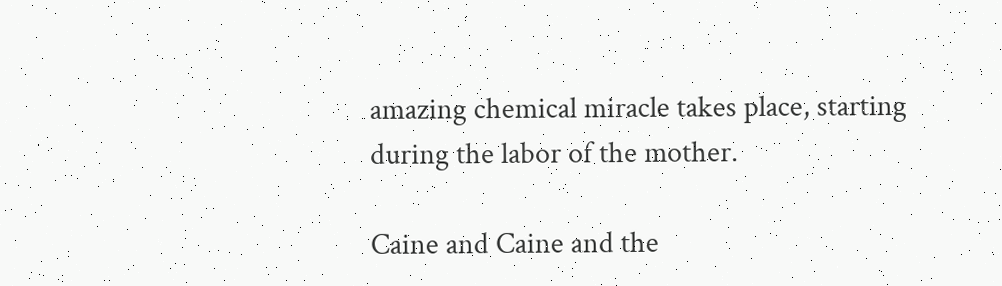amazing chemical miracle takes place, starting during the labor of the mother.

Caine and Caine and the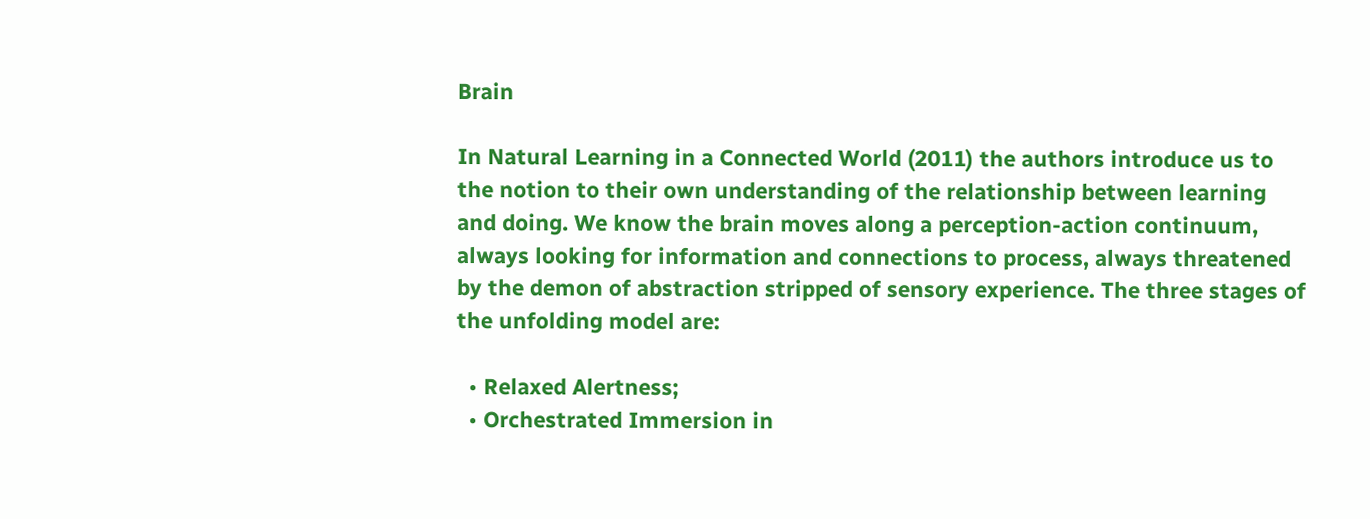Brain

In Natural Learning in a Connected World (2011) the authors introduce us to the notion to their own understanding of the relationship between learning and doing. We know the brain moves along a perception-action continuum, always looking for information and connections to process, always threatened by the demon of abstraction stripped of sensory experience. The three stages of the unfolding model are:

  • Relaxed Alertness;
  • Orchestrated Immersion in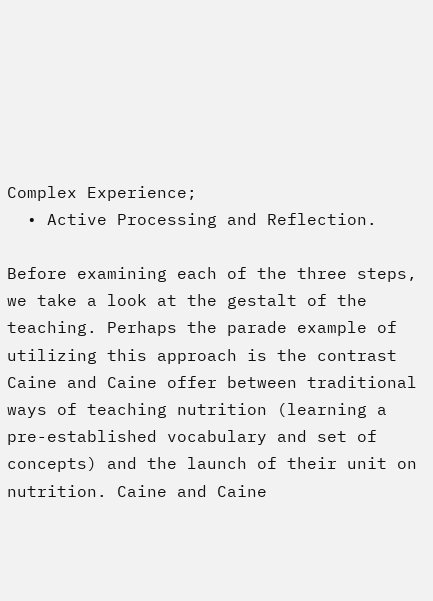Complex Experience;
  • Active Processing and Reflection.

Before examining each of the three steps, we take a look at the gestalt of the teaching. Perhaps the parade example of utilizing this approach is the contrast Caine and Caine offer between traditional ways of teaching nutrition (learning a pre-established vocabulary and set of concepts) and the launch of their unit on nutrition. Caine and Caine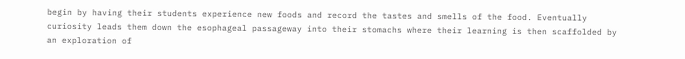begin by having their students experience new foods and record the tastes and smells of the food. Eventually curiosity leads them down the esophageal passageway into their stomachs where their learning is then scaffolded by an exploration of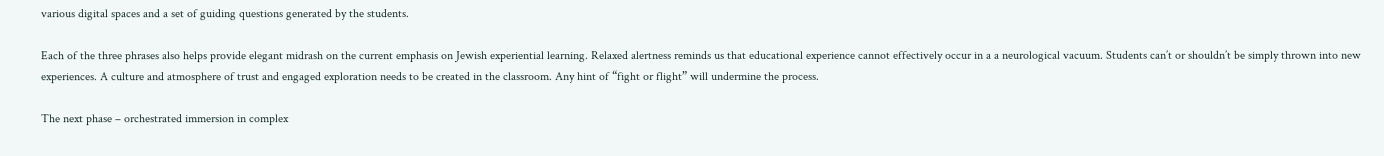various digital spaces and a set of guiding questions generated by the students.

Each of the three phrases also helps provide elegant midrash on the current emphasis on Jewish experiential learning. Relaxed alertness reminds us that educational experience cannot effectively occur in a a neurological vacuum. Students can’t or shouldn’t be simply thrown into new experiences. A culture and atmosphere of trust and engaged exploration needs to be created in the classroom. Any hint of “fight or flight” will undermine the process.

The next phase – orchestrated immersion in complex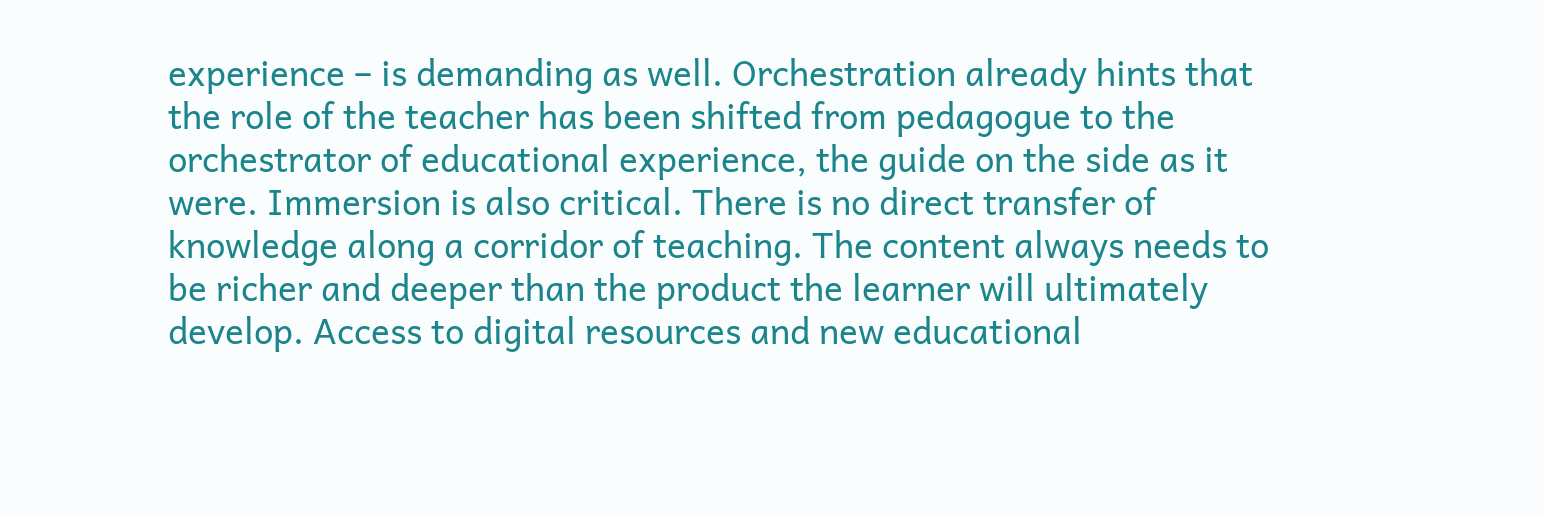experience – is demanding as well. Orchestration already hints that the role of the teacher has been shifted from pedagogue to the orchestrator of educational experience, the guide on the side as it were. Immersion is also critical. There is no direct transfer of knowledge along a corridor of teaching. The content always needs to be richer and deeper than the product the learner will ultimately develop. Access to digital resources and new educational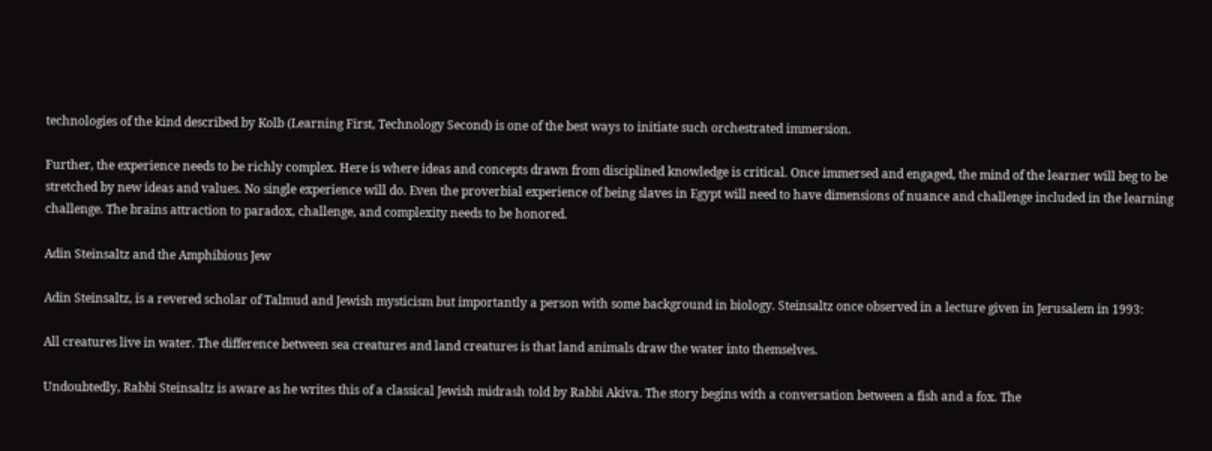technologies of the kind described by Kolb (Learning First, Technology Second) is one of the best ways to initiate such orchestrated immersion.

Further, the experience needs to be richly complex. Here is where ideas and concepts drawn from disciplined knowledge is critical. Once immersed and engaged, the mind of the learner will beg to be stretched by new ideas and values. No single experience will do. Even the proverbial experience of being slaves in Egypt will need to have dimensions of nuance and challenge included in the learning challenge. The brains attraction to paradox, challenge, and complexity needs to be honored.

Adin Steinsaltz and the Amphibious Jew

Adin Steinsaltz, is a revered scholar of Talmud and Jewish mysticism but importantly a person with some background in biology. Steinsaltz once observed in a lecture given in Jerusalem in 1993:

All creatures live in water. The difference between sea creatures and land creatures is that land animals draw the water into themselves.

Undoubtedly, Rabbi Steinsaltz is aware as he writes this of a classical Jewish midrash told by Rabbi Akiva. The story begins with a conversation between a fish and a fox. The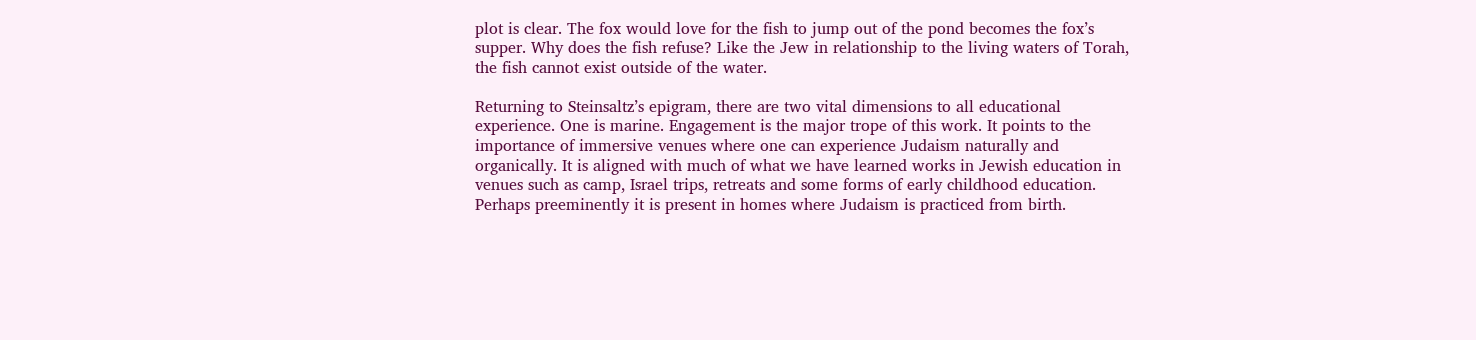plot is clear. The fox would love for the fish to jump out of the pond becomes the fox’s supper. Why does the fish refuse? Like the Jew in relationship to the living waters of Torah, the fish cannot exist outside of the water.

Returning to Steinsaltz’s epigram, there are two vital dimensions to all educational experience. One is marine. Engagement is the major trope of this work. It points to the importance of immersive venues where one can experience Judaism naturally and organically. It is aligned with much of what we have learned works in Jewish education in venues such as camp, Israel trips, retreats and some forms of early childhood education. Perhaps preeminently it is present in homes where Judaism is practiced from birth.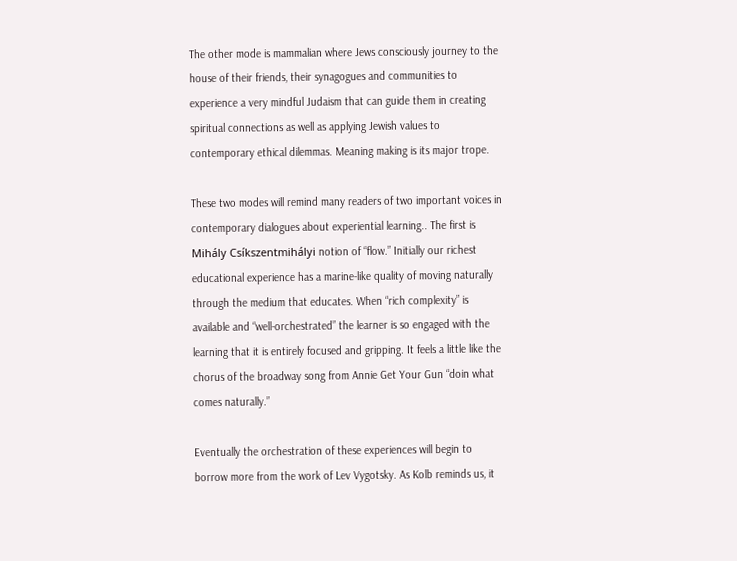The other mode is mammalian where Jews consciously journey to the house of their friends, their synagogues and communities to experience a very mindful Judaism that can guide them in creating spiritual connections as well as applying Jewish values to contemporary ethical dilemmas. Meaning making is its major trope.

These two modes will remind many readers of two important voices in contemporary dialogues about experiential learning.. The first is Mihály Csíkszentmihályi notion of “flow.” Initially our richest educational experience has a marine-like quality of moving naturally through the medium that educates. When “rich complexity” is available and “well-orchestrated” the learner is so engaged with the learning that it is entirely focused and gripping. It feels a little like the chorus of the broadway song from Annie Get Your Gun “doin what comes naturally.”

Eventually the orchestration of these experiences will begin to borrow more from the work of Lev Vygotsky. As Kolb reminds us, it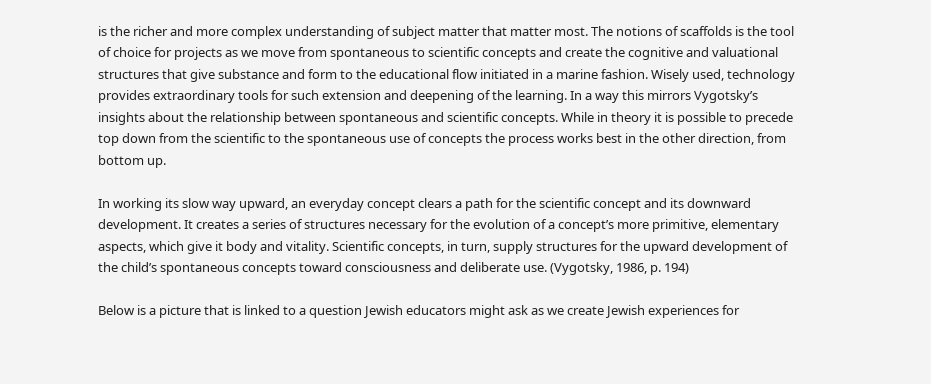is the richer and more complex understanding of subject matter that matter most. The notions of scaffolds is the tool of choice for projects as we move from spontaneous to scientific concepts and create the cognitive and valuational structures that give substance and form to the educational flow initiated in a marine fashion. Wisely used, technology provides extraordinary tools for such extension and deepening of the learning. In a way this mirrors Vygotsky’s insights about the relationship between spontaneous and scientific concepts. While in theory it is possible to precede top down from the scientific to the spontaneous use of concepts the process works best in the other direction, from bottom up.

In working its slow way upward, an everyday concept clears a path for the scientific concept and its downward development. It creates a series of structures necessary for the evolution of a concept’s more primitive, elementary aspects, which give it body and vitality. Scientific concepts, in turn, supply structures for the upward development of the child’s spontaneous concepts toward consciousness and deliberate use. (Vygotsky, 1986, p. 194)

Below is a picture that is linked to a question Jewish educators might ask as we create Jewish experiences for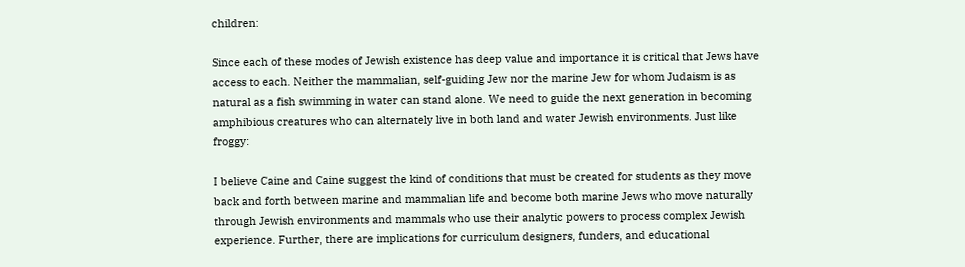children:

Since each of these modes of Jewish existence has deep value and importance it is critical that Jews have access to each. Neither the mammalian, self-guiding Jew nor the marine Jew for whom Judaism is as natural as a fish swimming in water can stand alone. We need to guide the next generation in becoming amphibious creatures who can alternately live in both land and water Jewish environments. Just like froggy:

I believe Caine and Caine suggest the kind of conditions that must be created for students as they move back and forth between marine and mammalian life and become both marine Jews who move naturally through Jewish environments and mammals who use their analytic powers to process complex Jewish experience. Further, there are implications for curriculum designers, funders, and educational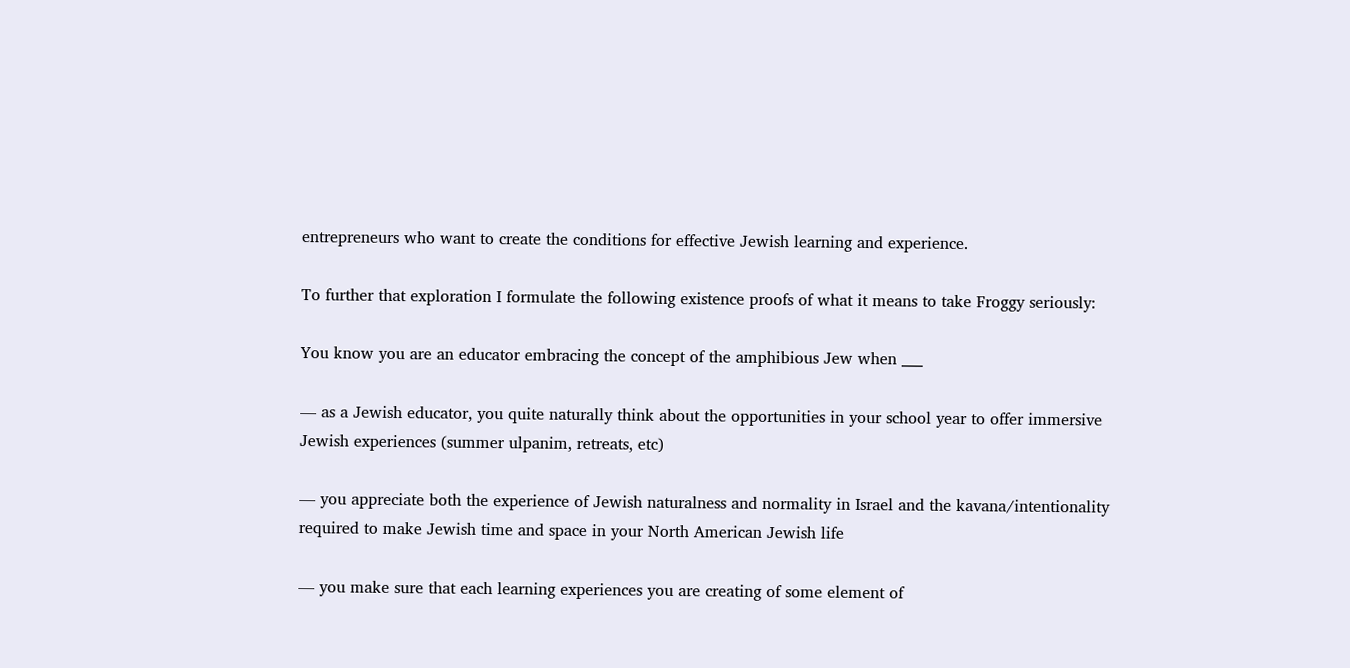entrepreneurs who want to create the conditions for effective Jewish learning and experience.

To further that exploration I formulate the following existence proofs of what it means to take Froggy seriously:

You know you are an educator embracing the concept of the amphibious Jew when ___

— as a Jewish educator, you quite naturally think about the opportunities in your school year to offer immersive Jewish experiences (summer ulpanim, retreats, etc)

— you appreciate both the experience of Jewish naturalness and normality in Israel and the kavana/intentionality required to make Jewish time and space in your North American Jewish life

— you make sure that each learning experiences you are creating of some element of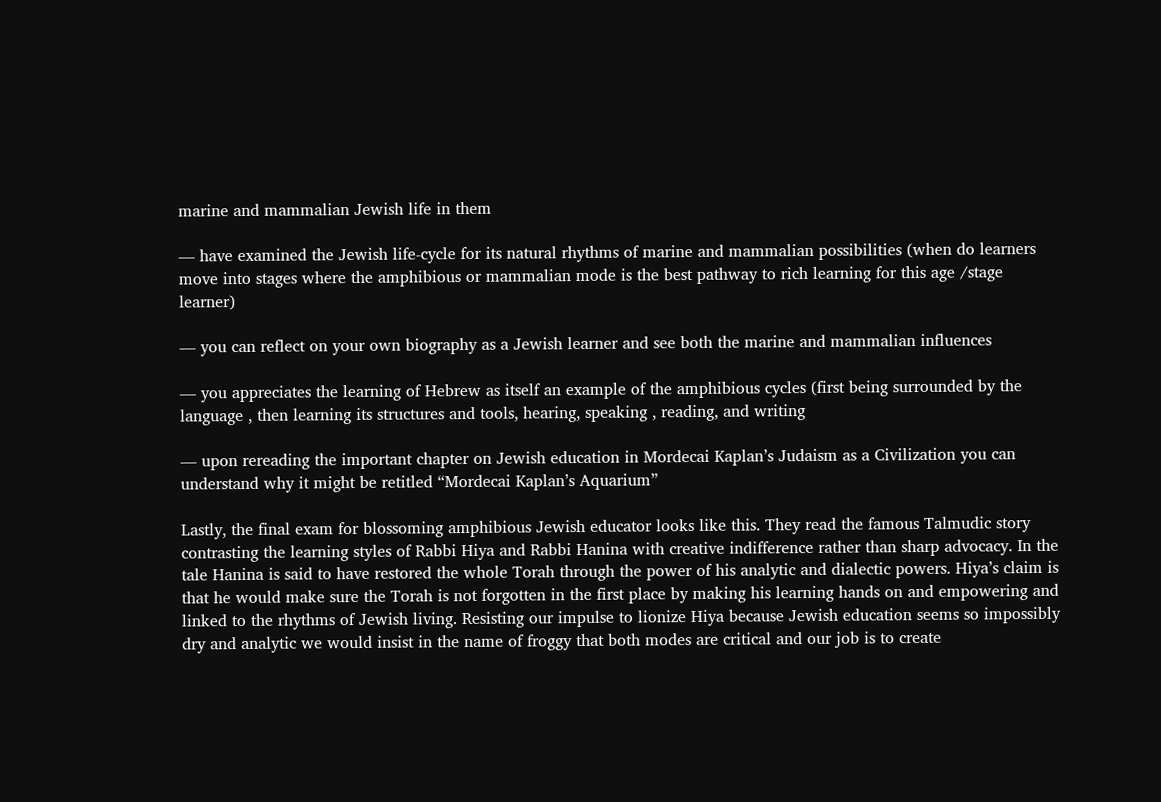marine and mammalian Jewish life in them

— have examined the Jewish life-cycle for its natural rhythms of marine and mammalian possibilities (when do learners move into stages where the amphibious or mammalian mode is the best pathway to rich learning for this age /stage learner)

— you can reflect on your own biography as a Jewish learner and see both the marine and mammalian influences

— you appreciates the learning of Hebrew as itself an example of the amphibious cycles (first being surrounded by the language , then learning its structures and tools, hearing, speaking , reading, and writing

— upon rereading the important chapter on Jewish education in Mordecai Kaplan’s Judaism as a Civilization you can understand why it might be retitled “Mordecai Kaplan’s Aquarium”

Lastly, the final exam for blossoming amphibious Jewish educator looks like this. They read the famous Talmudic story contrasting the learning styles of Rabbi Hiya and Rabbi Hanina with creative indifference rather than sharp advocacy. In the tale Hanina is said to have restored the whole Torah through the power of his analytic and dialectic powers. Hiya’s claim is that he would make sure the Torah is not forgotten in the first place by making his learning hands on and empowering and linked to the rhythms of Jewish living. Resisting our impulse to lionize Hiya because Jewish education seems so impossibly dry and analytic we would insist in the name of froggy that both modes are critical and our job is to create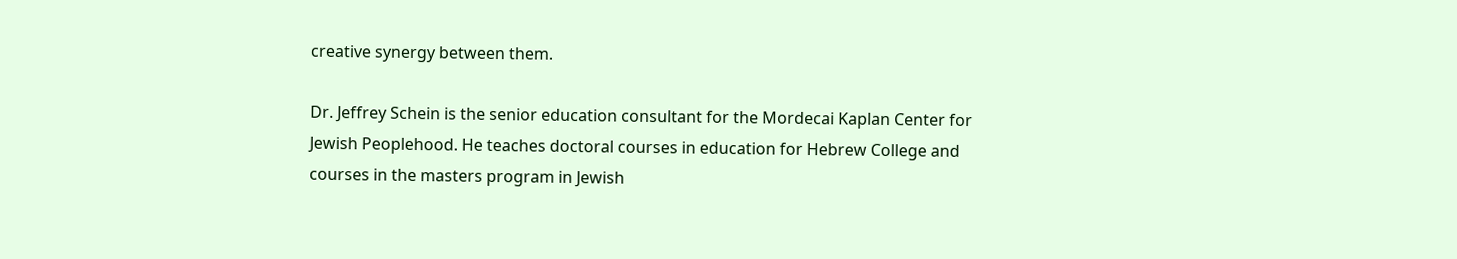creative synergy between them.

Dr. Jeffrey Schein is the senior education consultant for the Mordecai Kaplan Center for Jewish Peoplehood. He teaches doctoral courses in education for Hebrew College and courses in the masters program in Jewish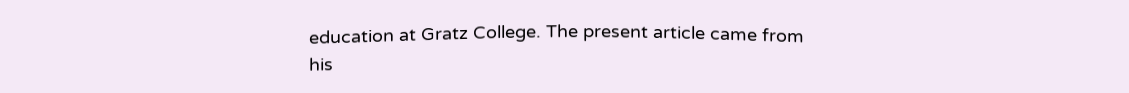education at Gratz College. The present article came from his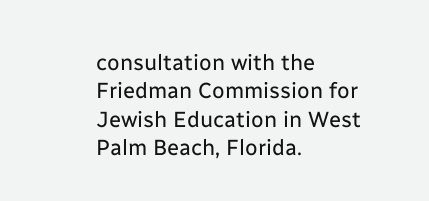consultation with the Friedman Commission for Jewish Education in West Palm Beach, Florida.